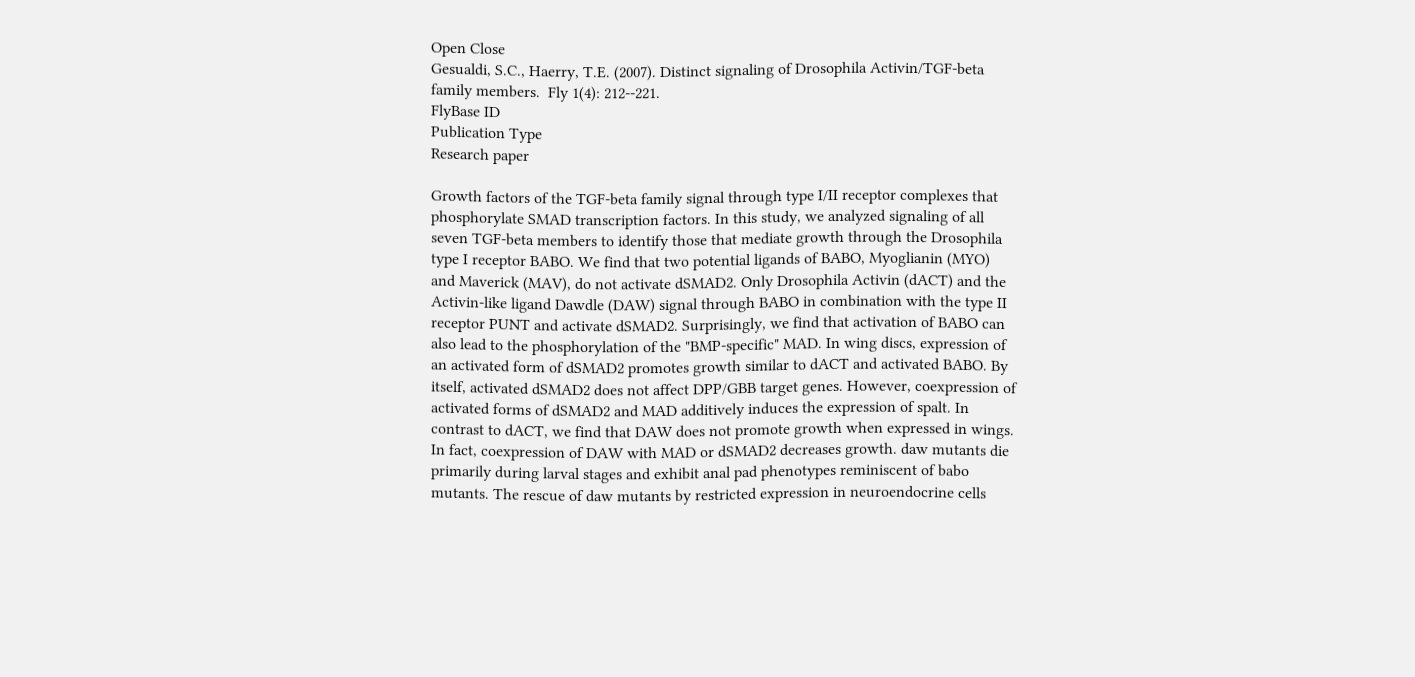Open Close
Gesualdi, S.C., Haerry, T.E. (2007). Distinct signaling of Drosophila Activin/TGF-beta family members.  Fly 1(4): 212--221.
FlyBase ID
Publication Type
Research paper

Growth factors of the TGF-beta family signal through type I/II receptor complexes that phosphorylate SMAD transcription factors. In this study, we analyzed signaling of all seven TGF-beta members to identify those that mediate growth through the Drosophila type I receptor BABO. We find that two potential ligands of BABO, Myoglianin (MYO) and Maverick (MAV), do not activate dSMAD2. Only Drosophila Activin (dACT) and the Activin-like ligand Dawdle (DAW) signal through BABO in combination with the type II receptor PUNT and activate dSMAD2. Surprisingly, we find that activation of BABO can also lead to the phosphorylation of the "BMP-specific" MAD. In wing discs, expression of an activated form of dSMAD2 promotes growth similar to dACT and activated BABO. By itself, activated dSMAD2 does not affect DPP/GBB target genes. However, coexpression of activated forms of dSMAD2 and MAD additively induces the expression of spalt. In contrast to dACT, we find that DAW does not promote growth when expressed in wings. In fact, coexpression of DAW with MAD or dSMAD2 decreases growth. daw mutants die primarily during larval stages and exhibit anal pad phenotypes reminiscent of babo mutants. The rescue of daw mutants by restricted expression in neuroendocrine cells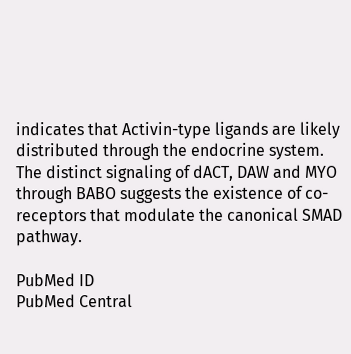indicates that Activin-type ligands are likely distributed through the endocrine system. The distinct signaling of dACT, DAW and MYO through BABO suggests the existence of co-receptors that modulate the canonical SMAD pathway.

PubMed ID
PubMed Central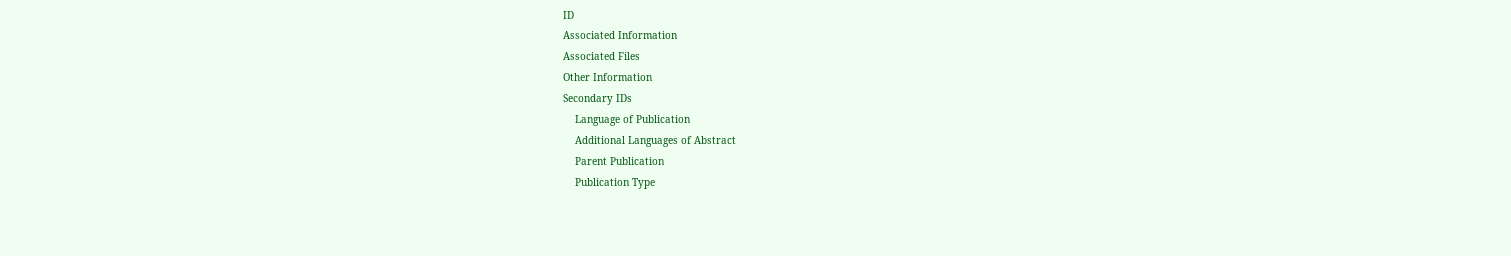ID
Associated Information
Associated Files
Other Information
Secondary IDs
    Language of Publication
    Additional Languages of Abstract
    Parent Publication
    Publication Type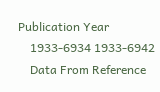Publication Year
    1933-6934 1933-6942
    Data From Reference